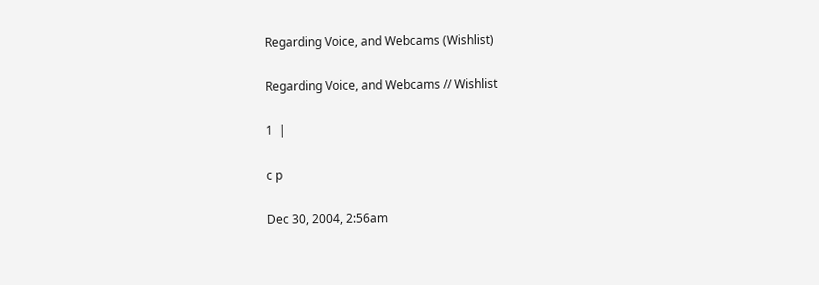Regarding Voice, and Webcams (Wishlist)

Regarding Voice, and Webcams // Wishlist

1  |

c p

Dec 30, 2004, 2:56am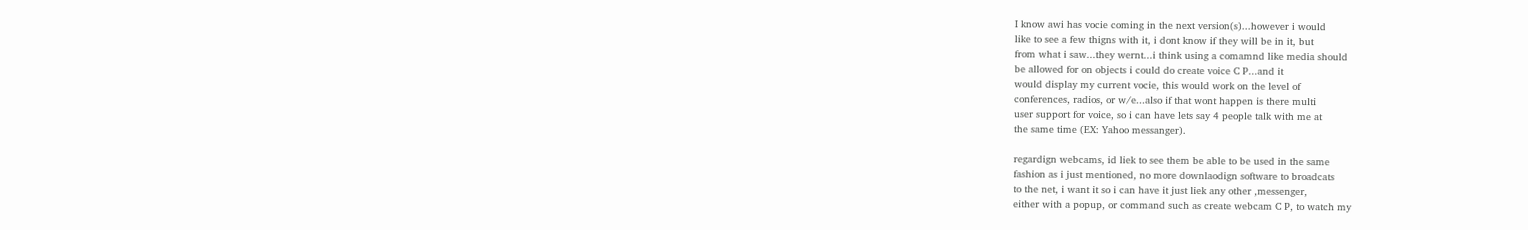I know awi has vocie coming in the next version(s)...however i would
like to see a few thigns with it, i dont know if they will be in it, but
from what i saw...they wernt...i think using a comamnd like media should
be allowed for on objects i could do create voice C P...and it
would display my current vocie, this would work on the level of
conferences, radios, or w/e...also if that wont happen is there multi
user support for voice, so i can have lets say 4 people talk with me at
the same time (EX: Yahoo messanger).

regardign webcams, id liek to see them be able to be used in the same
fashion as i just mentioned, no more downlaodign software to broadcats
to the net, i want it so i can have it just liek any other ,messenger,
either with a popup, or command such as create webcam C P, to watch my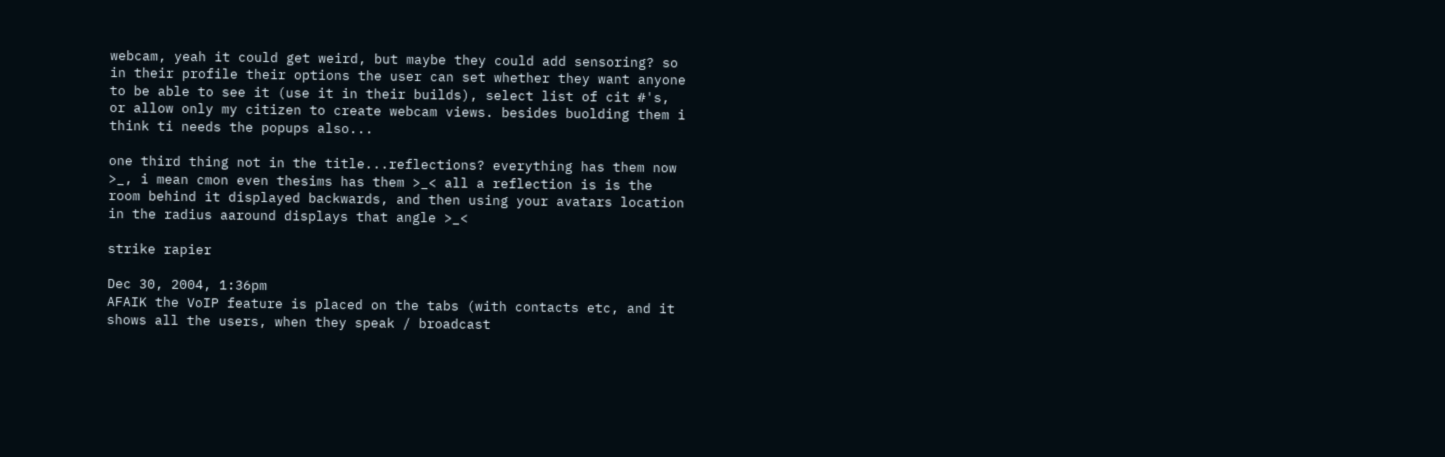webcam, yeah it could get weird, but maybe they could add sensoring? so
in their profile their options the user can set whether they want anyone
to be able to see it (use it in their builds), select list of cit #'s,
or allow only my citizen to create webcam views. besides buolding them i
think ti needs the popups also...

one third thing not in the title...reflections? everything has them now
>_, i mean cmon even thesims has them >_< all a reflection is is the
room behind it displayed backwards, and then using your avatars location
in the radius aaround displays that angle >_<

strike rapier

Dec 30, 2004, 1:36pm
AFAIK the VoIP feature is placed on the tabs (with contacts etc, and it
shows all the users, when they speak / broadcast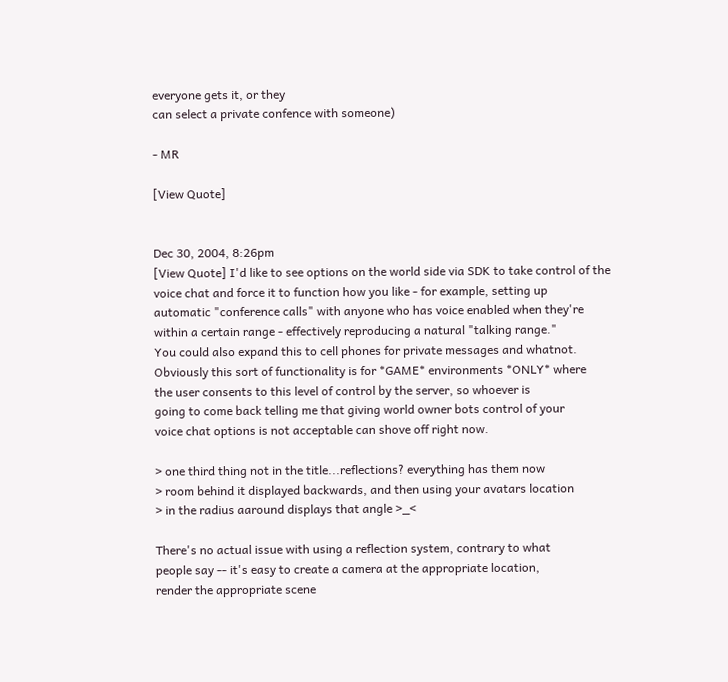everyone gets it, or they
can select a private confence with someone)

- MR

[View Quote]


Dec 30, 2004, 8:26pm
[View Quote] I'd like to see options on the world side via SDK to take control of the
voice chat and force it to function how you like - for example, setting up
automatic "conference calls" with anyone who has voice enabled when they're
within a certain range - effectively reproducing a natural "talking range."
You could also expand this to cell phones for private messages and whatnot.
Obviously this sort of functionality is for *GAME* environments *ONLY* where
the user consents to this level of control by the server, so whoever is
going to come back telling me that giving world owner bots control of your
voice chat options is not acceptable can shove off right now.

> one third thing not in the title...reflections? everything has them now
> room behind it displayed backwards, and then using your avatars location
> in the radius aaround displays that angle >_<

There's no actual issue with using a reflection system, contrary to what
people say -- it's easy to create a camera at the appropriate location,
render the appropriate scene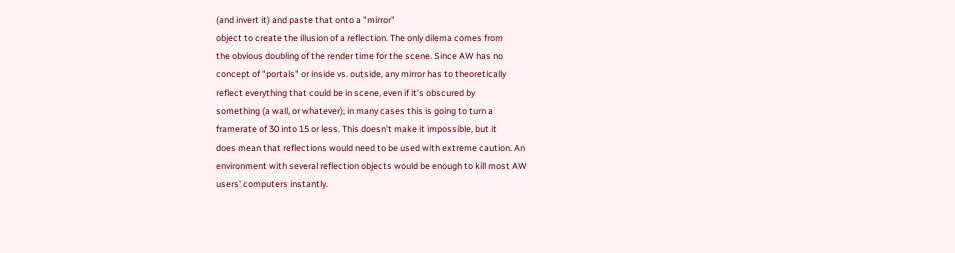(and invert it) and paste that onto a "mirror"
object to create the illusion of a reflection. The only dilema comes from
the obvious doubling of the render time for the scene. Since AW has no
concept of "portals" or inside vs. outside, any mirror has to theoretically
reflect everything that could be in scene, even if it's obscured by
something (a wall, or whatever); in many cases this is going to turn a
framerate of 30 into 15 or less. This doesn't make it impossible, but it
does mean that reflections would need to be used with extreme caution. An
environment with several reflection objects would be enough to kill most AW
users' computers instantly.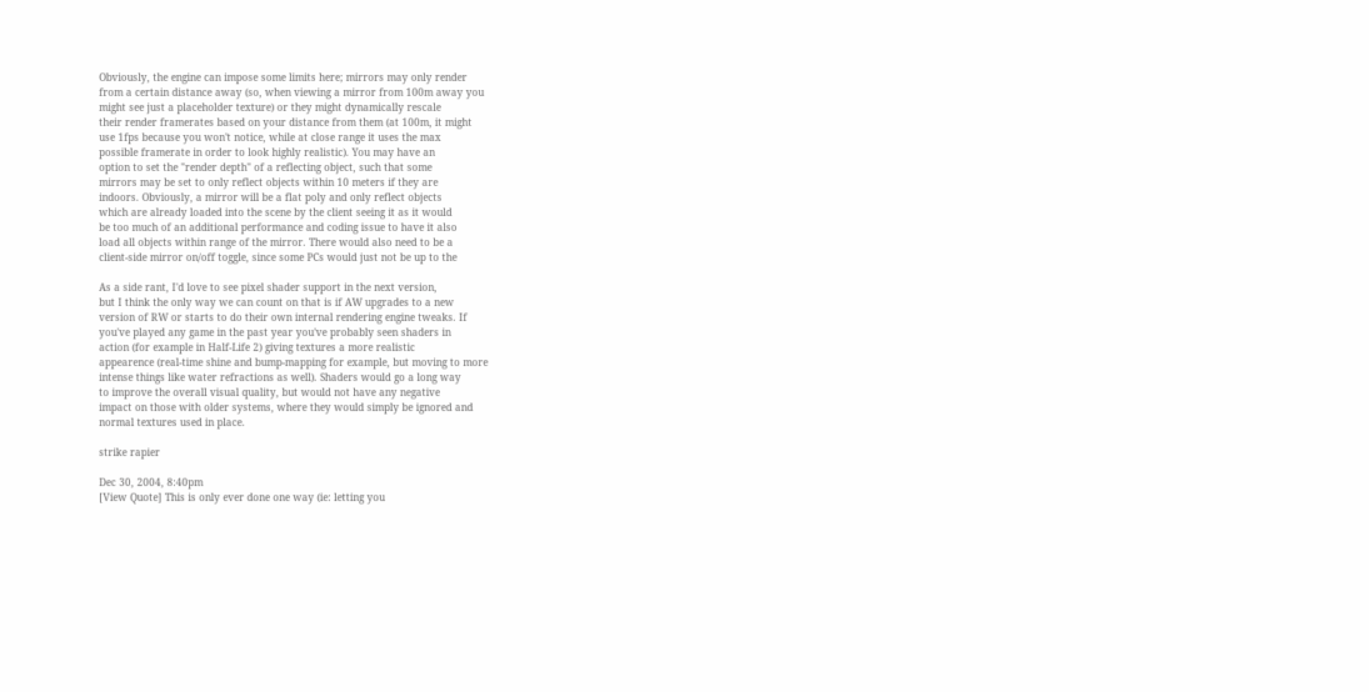Obviously, the engine can impose some limits here; mirrors may only render
from a certain distance away (so, when viewing a mirror from 100m away you
might see just a placeholder texture) or they might dynamically rescale
their render framerates based on your distance from them (at 100m, it might
use 1fps because you won't notice, while at close range it uses the max
possible framerate in order to look highly realistic). You may have an
option to set the "render depth" of a reflecting object, such that some
mirrors may be set to only reflect objects within 10 meters if they are
indoors. Obviously, a mirror will be a flat poly and only reflect objects
which are already loaded into the scene by the client seeing it as it would
be too much of an additional performance and coding issue to have it also
load all objects within range of the mirror. There would also need to be a
client-side mirror on/off toggle, since some PCs would just not be up to the

As a side rant, I'd love to see pixel shader support in the next version,
but I think the only way we can count on that is if AW upgrades to a new
version of RW or starts to do their own internal rendering engine tweaks. If
you've played any game in the past year you've probably seen shaders in
action (for example in Half-Life 2) giving textures a more realistic
appearence (real-time shine and bump-mapping for example, but moving to more
intense things like water refractions as well). Shaders would go a long way
to improve the overall visual quality, but would not have any negative
impact on those with older systems, where they would simply be ignored and
normal textures used in place.

strike rapier

Dec 30, 2004, 8:40pm
[View Quote] This is only ever done one way (ie: letting you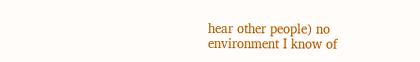hear other people) no
environment I know of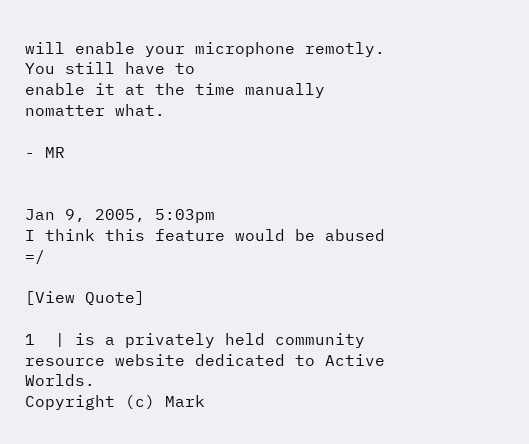will enable your microphone remotly. You still have to
enable it at the time manually nomatter what.

- MR


Jan 9, 2005, 5:03pm
I think this feature would be abused =/

[View Quote]

1  | is a privately held community resource website dedicated to Active Worlds.
Copyright (c) Mark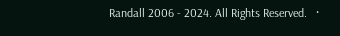Randall 2006 - 2024. All Rights Reserved.   ·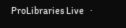ProLibraries Live   ·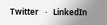Twitter   ·   LinkedIn